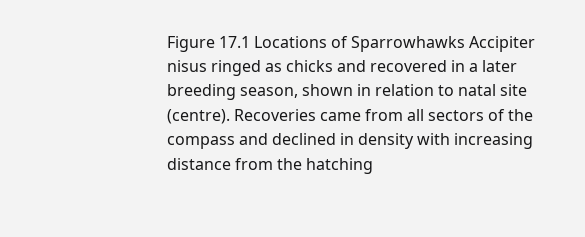Figure 17.1 Locations of Sparrowhawks Accipiter nisus ringed as chicks and recovered in a later breeding season, shown in relation to natal site (centre). Recoveries came from all sectors of the compass and declined in density with increasing distance from the hatching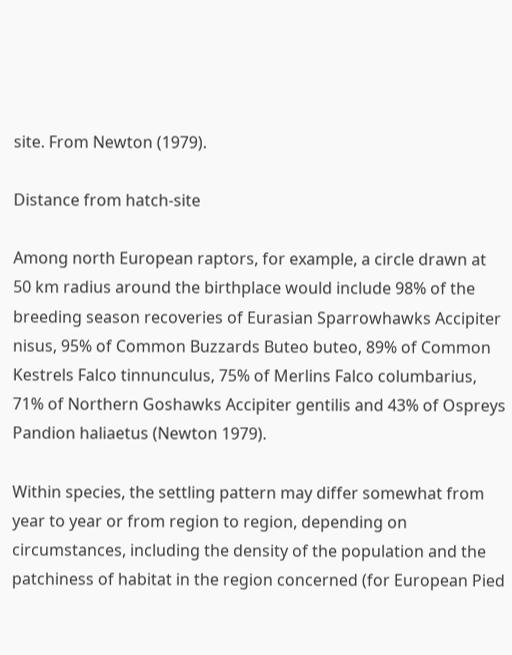site. From Newton (1979).

Distance from hatch-site

Among north European raptors, for example, a circle drawn at 50 km radius around the birthplace would include 98% of the breeding season recoveries of Eurasian Sparrowhawks Accipiter nisus, 95% of Common Buzzards Buteo buteo, 89% of Common Kestrels Falco tinnunculus, 75% of Merlins Falco columbarius, 71% of Northern Goshawks Accipiter gentilis and 43% of Ospreys Pandion haliaetus (Newton 1979).

Within species, the settling pattern may differ somewhat from year to year or from region to region, depending on circumstances, including the density of the population and the patchiness of habitat in the region concerned (for European Pied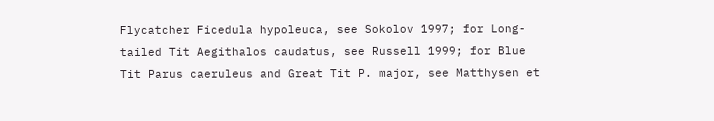Flycatcher Ficedula hypoleuca, see Sokolov 1997; for Long-tailed Tit Aegithalos caudatus, see Russell 1999; for Blue Tit Parus caeruleus and Great Tit P. major, see Matthysen et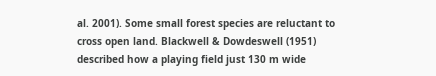al. 2001). Some small forest species are reluctant to cross open land. Blackwell & Dowdeswell (1951) described how a playing field just 130 m wide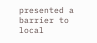presented a barrier to local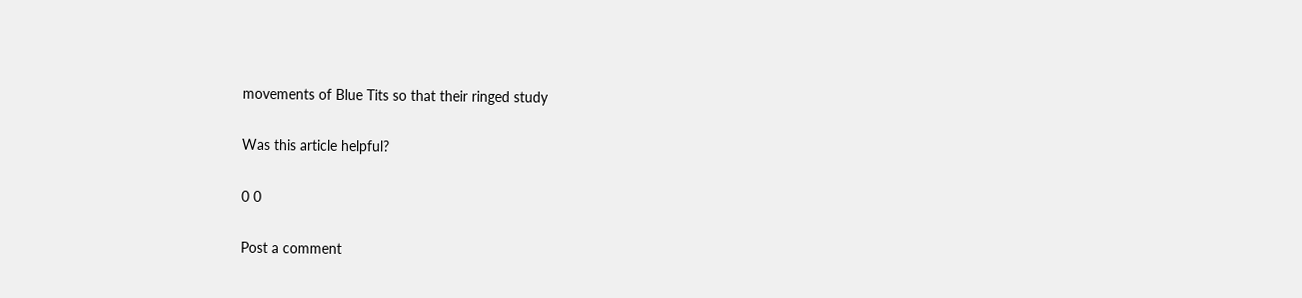movements of Blue Tits so that their ringed study

Was this article helpful?

0 0

Post a comment